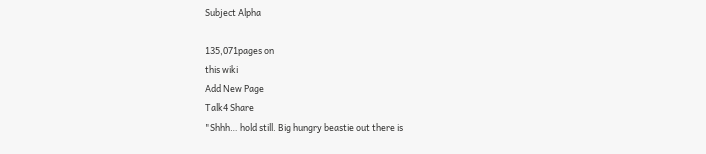Subject Alpha

135,071pages on
this wiki
Add New Page
Talk4 Share
"Shhh… hold still. Big hungry beastie out there is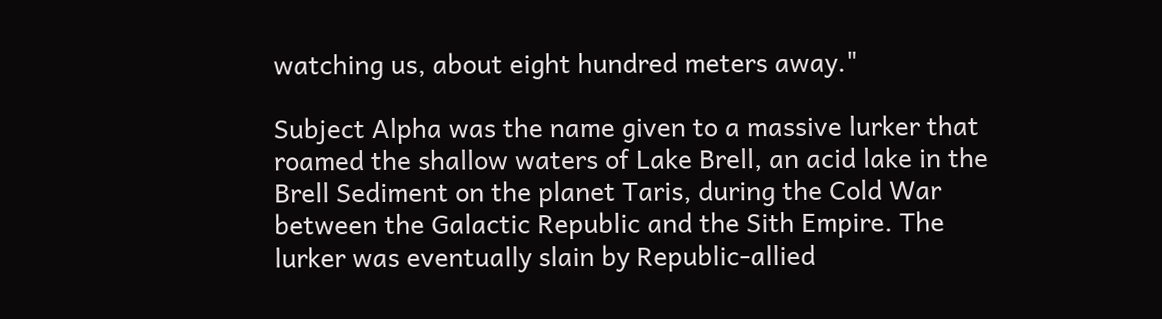watching us, about eight hundred meters away."

Subject Alpha was the name given to a massive lurker that roamed the shallow waters of Lake Brell, an acid lake in the Brell Sediment on the planet Taris, during the Cold War between the Galactic Republic and the Sith Empire. The lurker was eventually slain by Republic-allied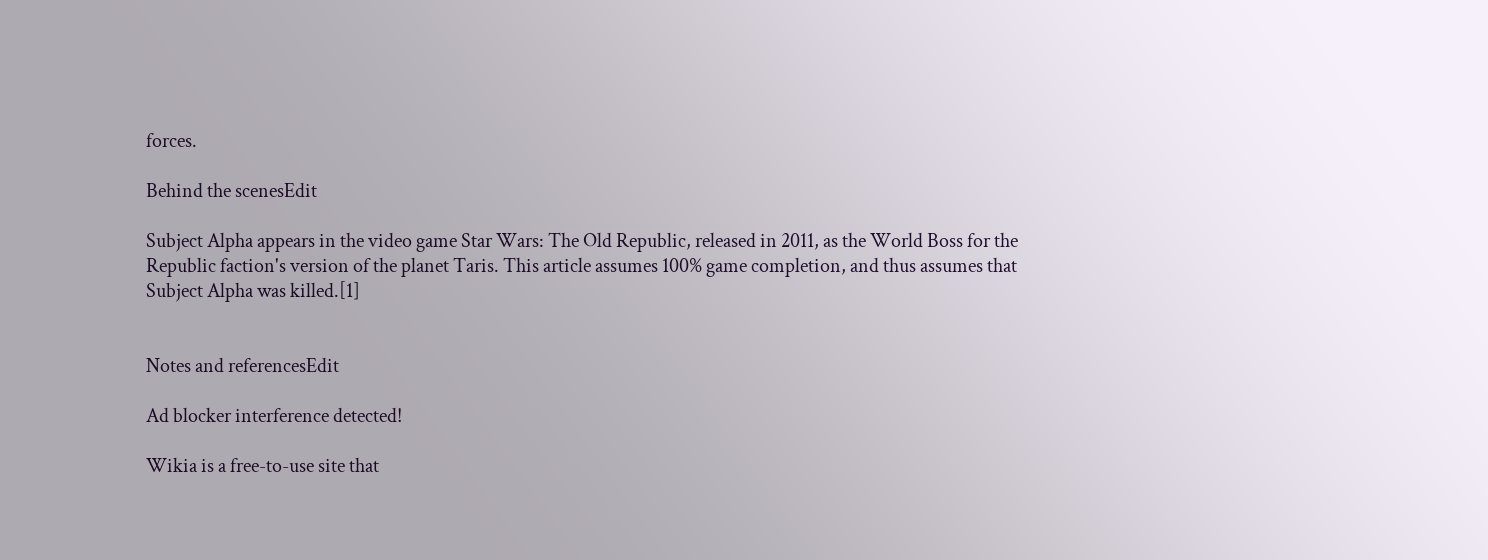forces.

Behind the scenesEdit

Subject Alpha appears in the video game Star Wars: The Old Republic, released in 2011, as the World Boss for the Republic faction's version of the planet Taris. This article assumes 100% game completion, and thus assumes that Subject Alpha was killed.[1]


Notes and referencesEdit

Ad blocker interference detected!

Wikia is a free-to-use site that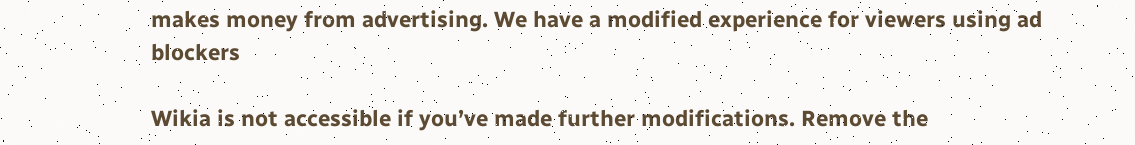makes money from advertising. We have a modified experience for viewers using ad blockers

Wikia is not accessible if you’ve made further modifications. Remove the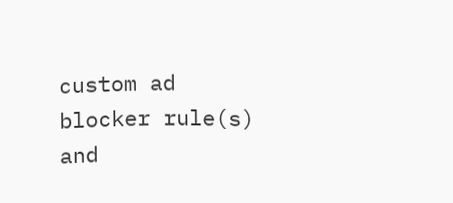custom ad blocker rule(s) and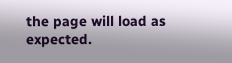the page will load as expected.